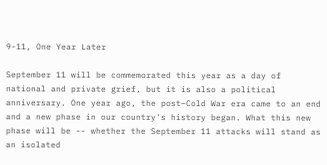9-11, One Year Later

September 11 will be commemorated this year as a day of national and private grief, but it is also a political anniversary. One year ago, the post–Cold War era came to an end and a new phase in our country's history began. What this new phase will be -- whether the September 11 attacks will stand as an isolated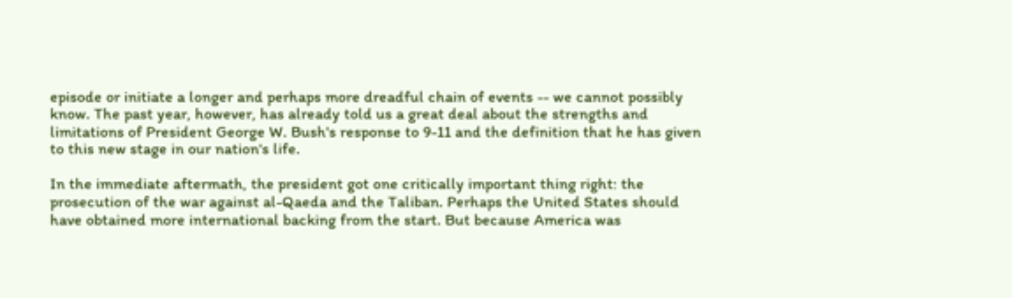episode or initiate a longer and perhaps more dreadful chain of events -- we cannot possibly know. The past year, however, has already told us a great deal about the strengths and limitations of President George W. Bush's response to 9-11 and the definition that he has given to this new stage in our nation's life.

In the immediate aftermath, the president got one critically important thing right: the prosecution of the war against al-Qaeda and the Taliban. Perhaps the United States should have obtained more international backing from the start. But because America was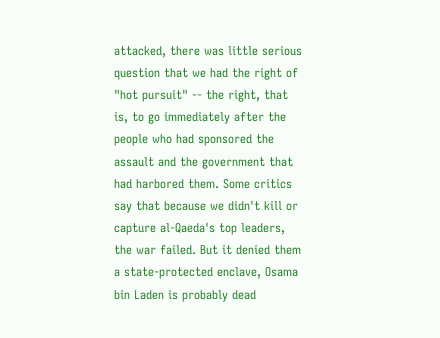attacked, there was little serious question that we had the right of "hot pursuit" -- the right, that is, to go immediately after the people who had sponsored the assault and the government that had harbored them. Some critics say that because we didn't kill or capture al-Qaeda's top leaders, the war failed. But it denied them a state-protected enclave, Osama bin Laden is probably dead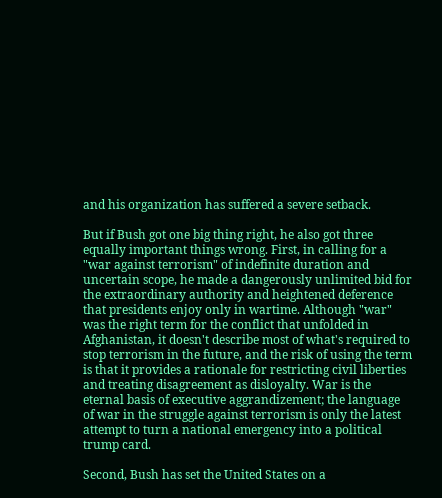and his organization has suffered a severe setback.

But if Bush got one big thing right, he also got three equally important things wrong. First, in calling for a "war against terrorism" of indefinite duration and uncertain scope, he made a dangerously unlimited bid for the extraordinary authority and heightened deference that presidents enjoy only in wartime. Although "war" was the right term for the conflict that unfolded in Afghanistan, it doesn't describe most of what's required to stop terrorism in the future, and the risk of using the term is that it provides a rationale for restricting civil liberties and treating disagreement as disloyalty. War is the eternal basis of executive aggrandizement; the language of war in the struggle against terrorism is only the latest attempt to turn a national emergency into a political trump card.

Second, Bush has set the United States on a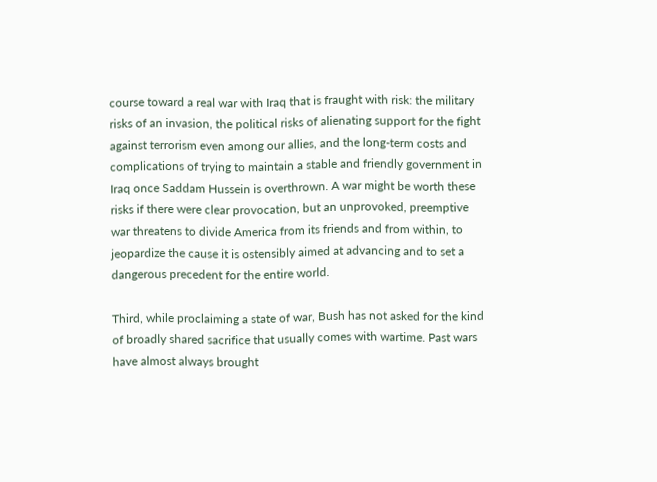course toward a real war with Iraq that is fraught with risk: the military risks of an invasion, the political risks of alienating support for the fight against terrorism even among our allies, and the long-term costs and complications of trying to maintain a stable and friendly government in Iraq once Saddam Hussein is overthrown. A war might be worth these risks if there were clear provocation, but an unprovoked, preemptive war threatens to divide America from its friends and from within, to jeopardize the cause it is ostensibly aimed at advancing and to set a dangerous precedent for the entire world.

Third, while proclaiming a state of war, Bush has not asked for the kind of broadly shared sacrifice that usually comes with wartime. Past wars have almost always brought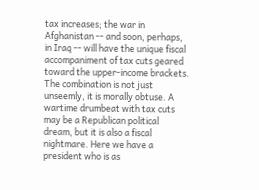tax increases; the war in Afghanistan -- and soon, perhaps, in Iraq -- will have the unique fiscal accompaniment of tax cuts geared toward the upper-income brackets. The combination is not just unseemly, it is morally obtuse. A wartime drumbeat with tax cuts may be a Republican political dream, but it is also a fiscal nightmare. Here we have a president who is as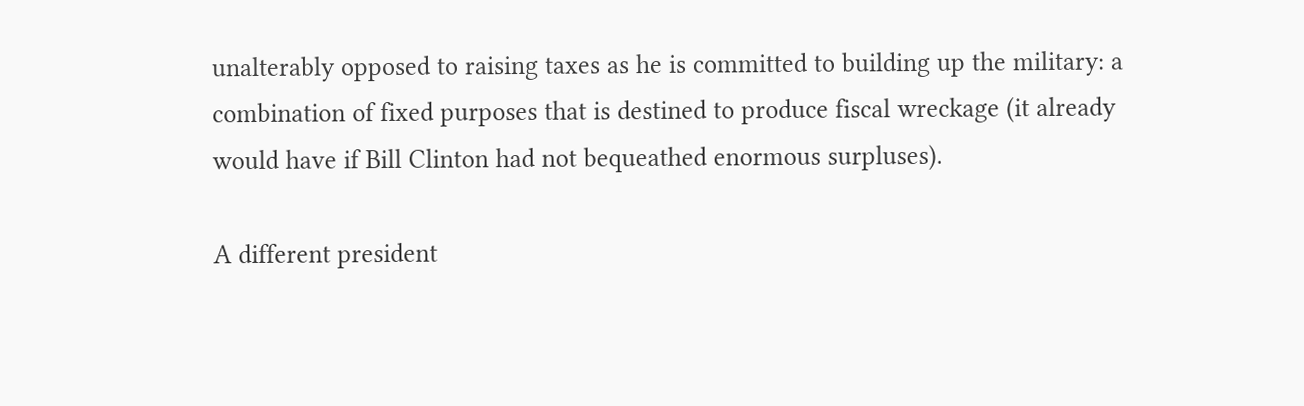unalterably opposed to raising taxes as he is committed to building up the military: a combination of fixed purposes that is destined to produce fiscal wreckage (it already would have if Bill Clinton had not bequeathed enormous surpluses).

A different president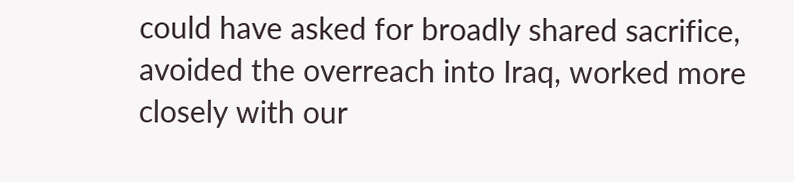could have asked for broadly shared sacrifice, avoided the overreach into Iraq, worked more closely with our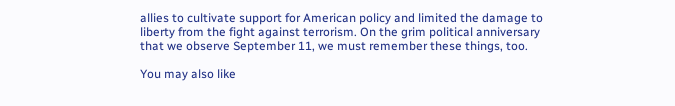allies to cultivate support for American policy and limited the damage to liberty from the fight against terrorism. On the grim political anniversary that we observe September 11, we must remember these things, too.

You may also like